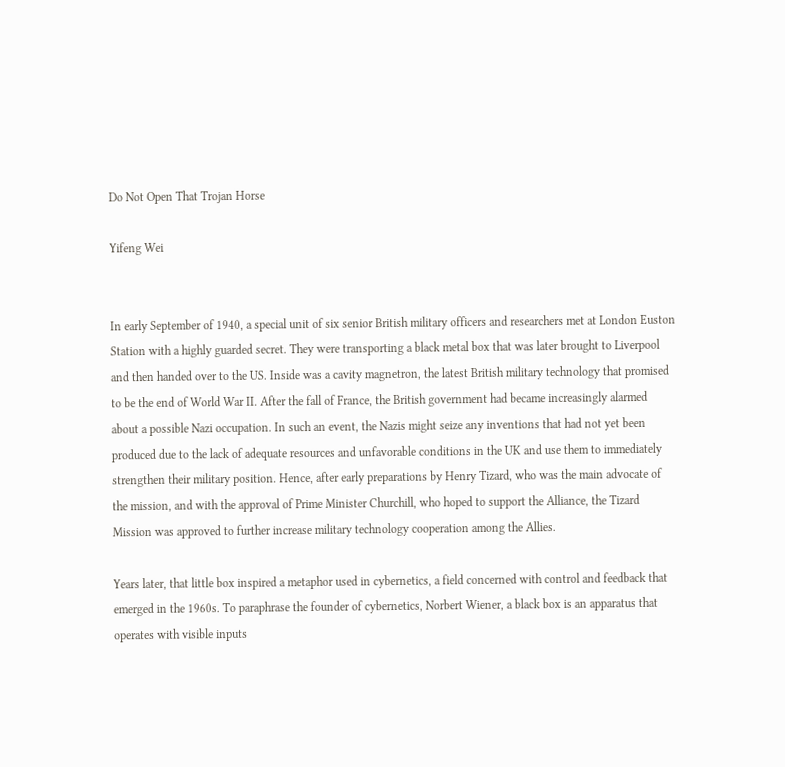Do Not Open That Trojan Horse

Yifeng Wei


In early September of 1940, a special unit of six senior British military officers and researchers met at London Euston Station with a highly guarded secret. They were transporting a black metal box that was later brought to Liverpool and then handed over to the US. Inside was a cavity magnetron, the latest British military technology that promised to be the end of World War II. After the fall of France, the British government had became increasingly alarmed about a possible Nazi occupation. In such an event, the Nazis might seize any inventions that had not yet been produced due to the lack of adequate resources and unfavorable conditions in the UK and use them to immediately strengthen their military position. Hence, after early preparations by Henry Tizard, who was the main advocate of the mission, and with the approval of Prime Minister Churchill, who hoped to support the Alliance, the Tizard Mission was approved to further increase military technology cooperation among the Allies.

Years later, that little box inspired a metaphor used in cybernetics, a field concerned with control and feedback that emerged in the 1960s. To paraphrase the founder of cybernetics, Norbert Wiener, a black box is an apparatus that operates with visible inputs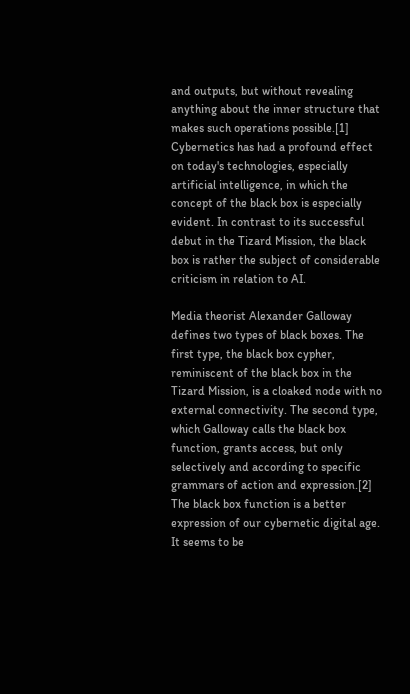and outputs, but without revealing anything about the inner structure that makes such operations possible.[1] Cybernetics has had a profound effect on today's technologies, especially artificial intelligence, in which the concept of the black box is especially evident. In contrast to its successful debut in the Tizard Mission, the black box is rather the subject of considerable criticism in relation to AI.

Media theorist Alexander Galloway defines two types of black boxes. The first type, the black box cypher, reminiscent of the black box in the Tizard Mission, is a cloaked node with no external connectivity. The second type, which Galloway calls the black box function, grants access, but only selectively and according to specific grammars of action and expression.[2] The black box function is a better expression of our cybernetic digital age. It seems to be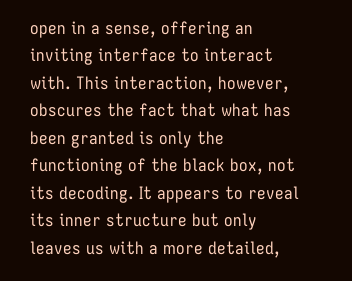open in a sense, offering an inviting interface to interact with. This interaction, however, obscures the fact that what has been granted is only the functioning of the black box, not its decoding. It appears to reveal its inner structure but only leaves us with a more detailed,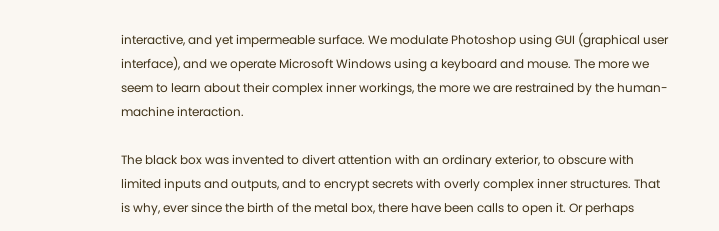interactive, and yet impermeable surface. We modulate Photoshop using GUI (graphical user interface), and we operate Microsoft Windows using a keyboard and mouse. The more we seem to learn about their complex inner workings, the more we are restrained by the human-machine interaction.

The black box was invented to divert attention with an ordinary exterior, to obscure with limited inputs and outputs, and to encrypt secrets with overly complex inner structures. That is why, ever since the birth of the metal box, there have been calls to open it. Or perhaps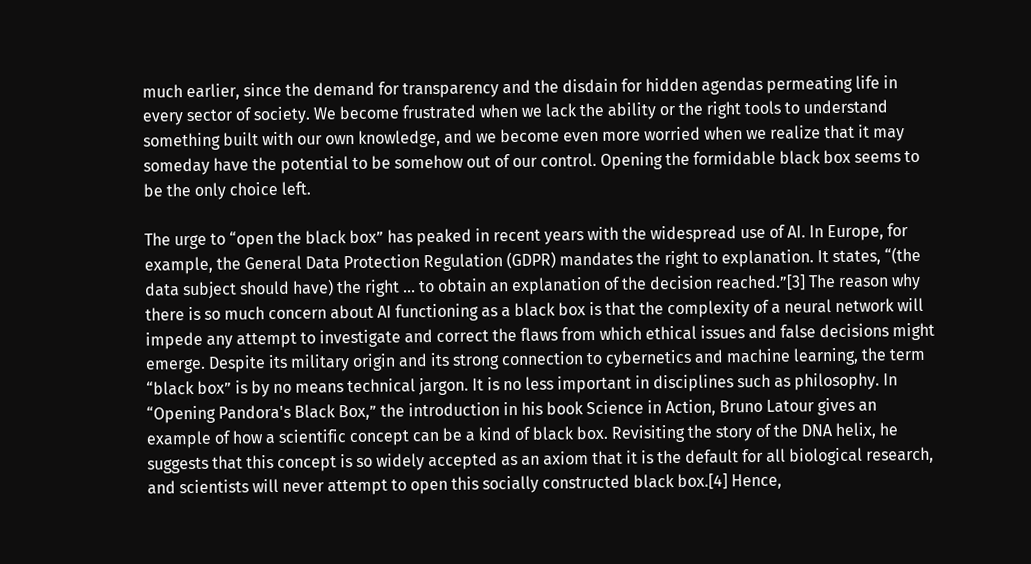much earlier, since the demand for transparency and the disdain for hidden agendas permeating life in every sector of society. We become frustrated when we lack the ability or the right tools to understand something built with our own knowledge, and we become even more worried when we realize that it may someday have the potential to be somehow out of our control. Opening the formidable black box seems to be the only choice left.

The urge to “open the black box” has peaked in recent years with the widespread use of AI. In Europe, for example, the General Data Protection Regulation (GDPR) mandates the right to explanation. It states, “(the data subject should have) the right ... to obtain an explanation of the decision reached.”[3] The reason why there is so much concern about AI functioning as a black box is that the complexity of a neural network will impede any attempt to investigate and correct the flaws from which ethical issues and false decisions might emerge. Despite its military origin and its strong connection to cybernetics and machine learning, the term “black box” is by no means technical jargon. It is no less important in disciplines such as philosophy. In “Opening Pandora's Black Box,” the introduction in his book Science in Action, Bruno Latour gives an example of how a scientific concept can be a kind of black box. Revisiting the story of the DNA helix, he suggests that this concept is so widely accepted as an axiom that it is the default for all biological research, and scientists will never attempt to open this socially constructed black box.[4] Hence,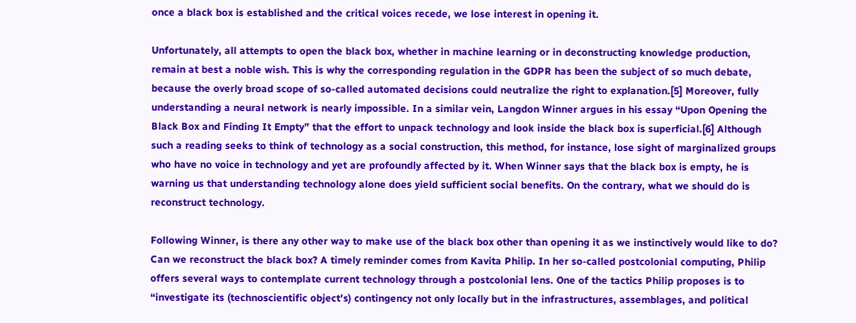once a black box is established and the critical voices recede, we lose interest in opening it.

Unfortunately, all attempts to open the black box, whether in machine learning or in deconstructing knowledge production, remain at best a noble wish. This is why the corresponding regulation in the GDPR has been the subject of so much debate, because the overly broad scope of so-called automated decisions could neutralize the right to explanation.[5] Moreover, fully understanding a neural network is nearly impossible. In a similar vein, Langdon Winner argues in his essay “Upon Opening the Black Box and Finding It Empty” that the effort to unpack technology and look inside the black box is superficial.[6] Although such a reading seeks to think of technology as a social construction, this method, for instance, lose sight of marginalized groups who have no voice in technology and yet are profoundly affected by it. When Winner says that the black box is empty, he is warning us that understanding technology alone does yield sufficient social benefits. On the contrary, what we should do is reconstruct technology.

Following Winner, is there any other way to make use of the black box other than opening it as we instinctively would like to do? Can we reconstruct the black box? A timely reminder comes from Kavita Philip. In her so-called postcolonial computing, Philip offers several ways to contemplate current technology through a postcolonial lens. One of the tactics Philip proposes is to “investigate its (technoscientific object's) contingency not only locally but in the infrastructures, assemblages, and political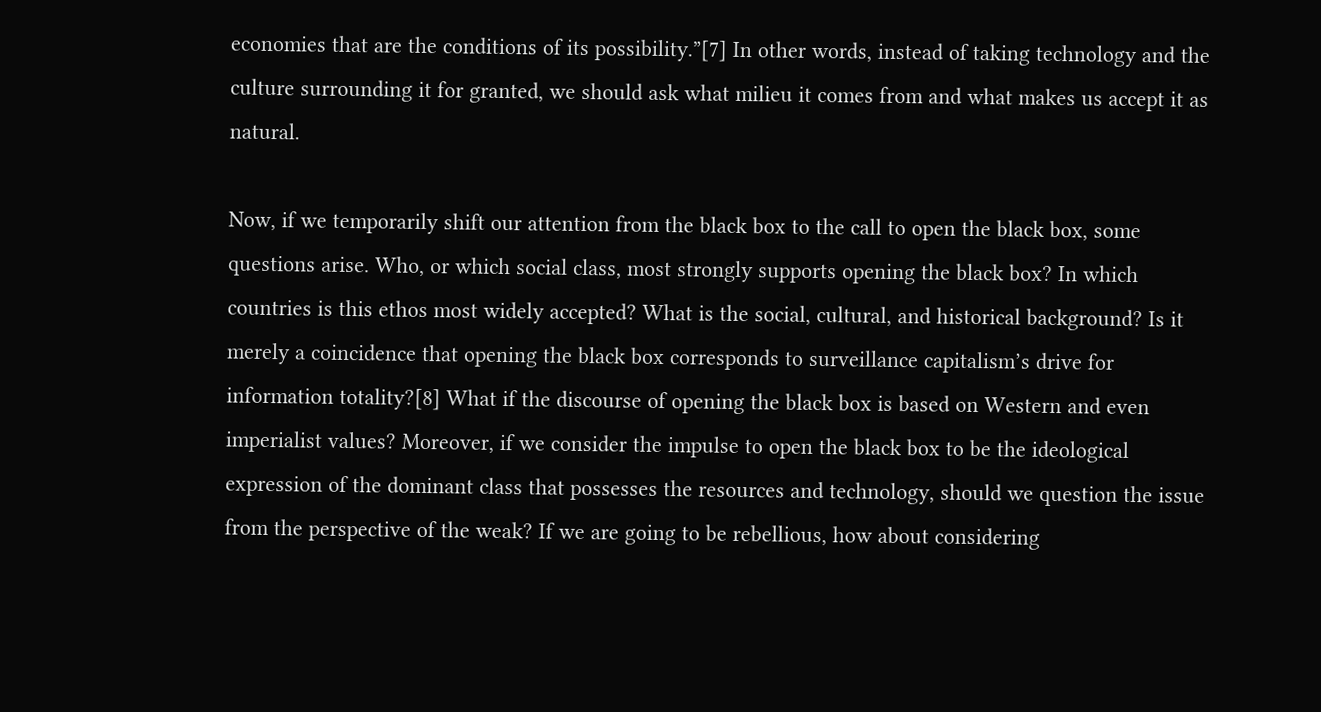economies that are the conditions of its possibility.”[7] In other words, instead of taking technology and the culture surrounding it for granted, we should ask what milieu it comes from and what makes us accept it as natural.

Now, if we temporarily shift our attention from the black box to the call to open the black box, some questions arise. Who, or which social class, most strongly supports opening the black box? In which countries is this ethos most widely accepted? What is the social, cultural, and historical background? Is it merely a coincidence that opening the black box corresponds to surveillance capitalism’s drive for information totality?[8] What if the discourse of opening the black box is based on Western and even imperialist values? Moreover, if we consider the impulse to open the black box to be the ideological expression of the dominant class that possesses the resources and technology, should we question the issue from the perspective of the weak? If we are going to be rebellious, how about considering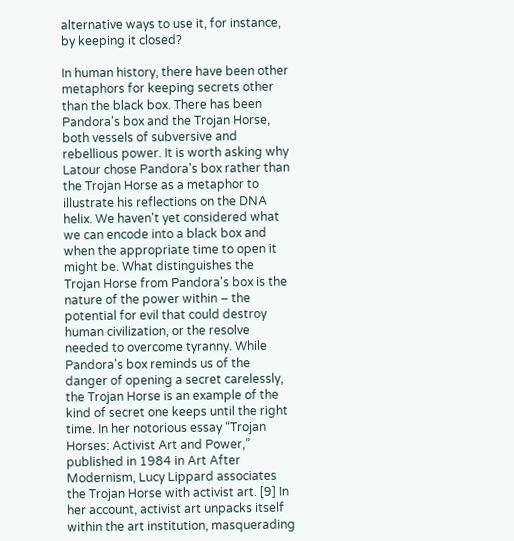alternative ways to use it, for instance, by keeping it closed?

In human history, there have been other metaphors for keeping secrets other than the black box. There has been Pandora's box and the Trojan Horse, both vessels of subversive and rebellious power. It is worth asking why Latour chose Pandora's box rather than the Trojan Horse as a metaphor to illustrate his reflections on the DNA helix. We haven't yet considered what we can encode into a black box and when the appropriate time to open it might be. What distinguishes the Trojan Horse from Pandora's box is the nature of the power within – the potential for evil that could destroy human civilization, or the resolve needed to overcome tyranny. While Pandora's box reminds us of the danger of opening a secret carelessly, the Trojan Horse is an example of the kind of secret one keeps until the right time. In her notorious essay “Trojan Horses: Activist Art and Power,” published in 1984 in Art After Modernism, Lucy Lippard associates the Trojan Horse with activist art. [9] In her account, activist art unpacks itself within the art institution, masquerading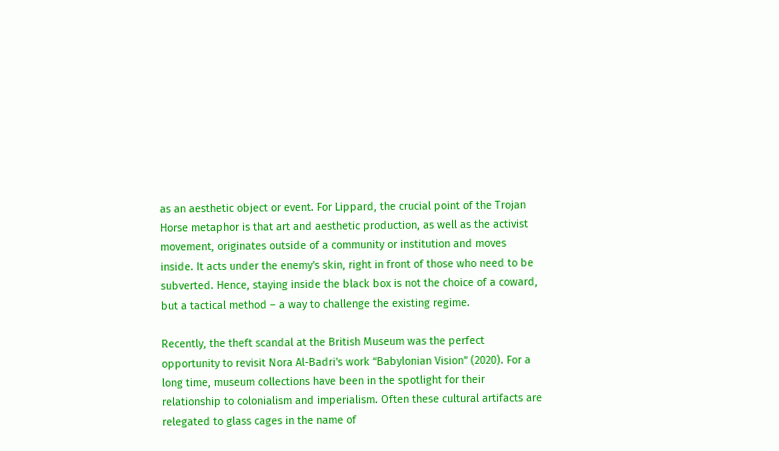as an aesthetic object or event. For Lippard, the crucial point of the Trojan Horse metaphor is that art and aesthetic production, as well as the activist movement, originates outside of a community or institution and moves inside. It acts under the enemy's skin, right in front of those who need to be subverted. Hence, staying inside the black box is not the choice of a coward, but a tactical method – a way to challenge the existing regime.

Recently, the theft scandal at the British Museum was the perfect opportunity to revisit Nora Al-Badri's work “Babylonian Vision” (2020). For a long time, museum collections have been in the spotlight for their relationship to colonialism and imperialism. Often these cultural artifacts are relegated to glass cages in the name of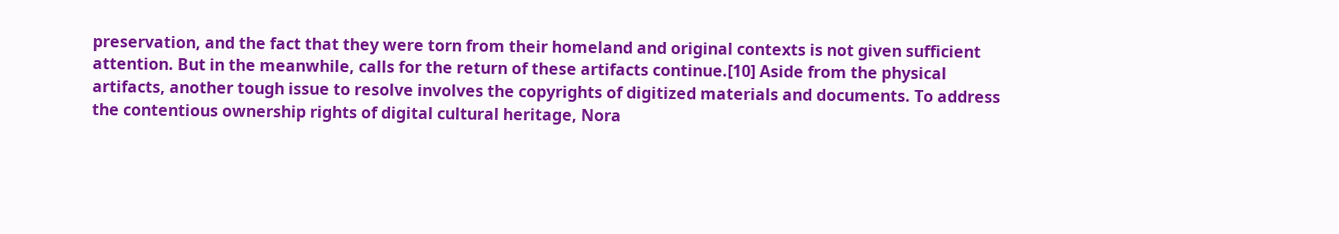preservation, and the fact that they were torn from their homeland and original contexts is not given sufficient attention. But in the meanwhile, calls for the return of these artifacts continue.[10] Aside from the physical artifacts, another tough issue to resolve involves the copyrights of digitized materials and documents. To address the contentious ownership rights of digital cultural heritage, Nora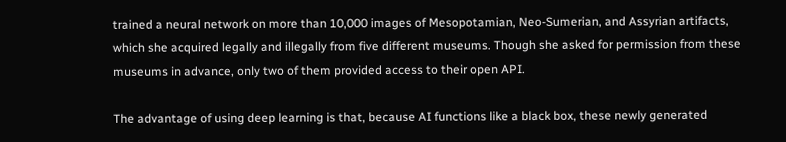trained a neural network on more than 10,000 images of Mesopotamian, Neo-Sumerian, and Assyrian artifacts, which she acquired legally and illegally from five different museums. Though she asked for permission from these museums in advance, only two of them provided access to their open API.

The advantage of using deep learning is that, because AI functions like a black box, these newly generated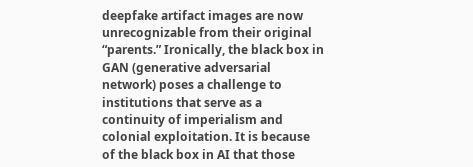deepfake artifact images are now unrecognizable from their original “parents.” Ironically, the black box in GAN (generative adversarial network) poses a challenge to institutions that serve as a continuity of imperialism and colonial exploitation. It is because of the black box in AI that those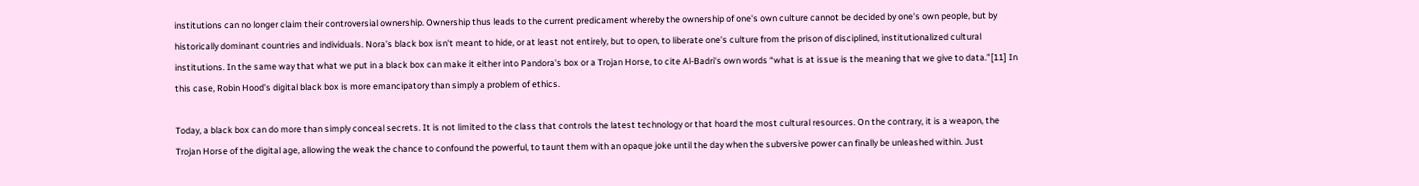institutions can no longer claim their controversial ownership. Ownership thus leads to the current predicament whereby the ownership of one's own culture cannot be decided by one's own people, but by historically dominant countries and individuals. Nora's black box isn't meant to hide, or at least not entirely, but to open, to liberate one's culture from the prison of disciplined, institutionalized cultural institutions. In the same way that what we put in a black box can make it either into Pandora's box or a Trojan Horse, to cite Al-Badri's own words “what is at issue is the meaning that we give to data.”[11] In this case, Robin Hood’s digital black box is more emancipatory than simply a problem of ethics.

Today, a black box can do more than simply conceal secrets. It is not limited to the class that controls the latest technology or that hoard the most cultural resources. On the contrary, it is a weapon, the Trojan Horse of the digital age, allowing the weak the chance to confound the powerful, to taunt them with an opaque joke until the day when the subversive power can finally be unleashed within. Just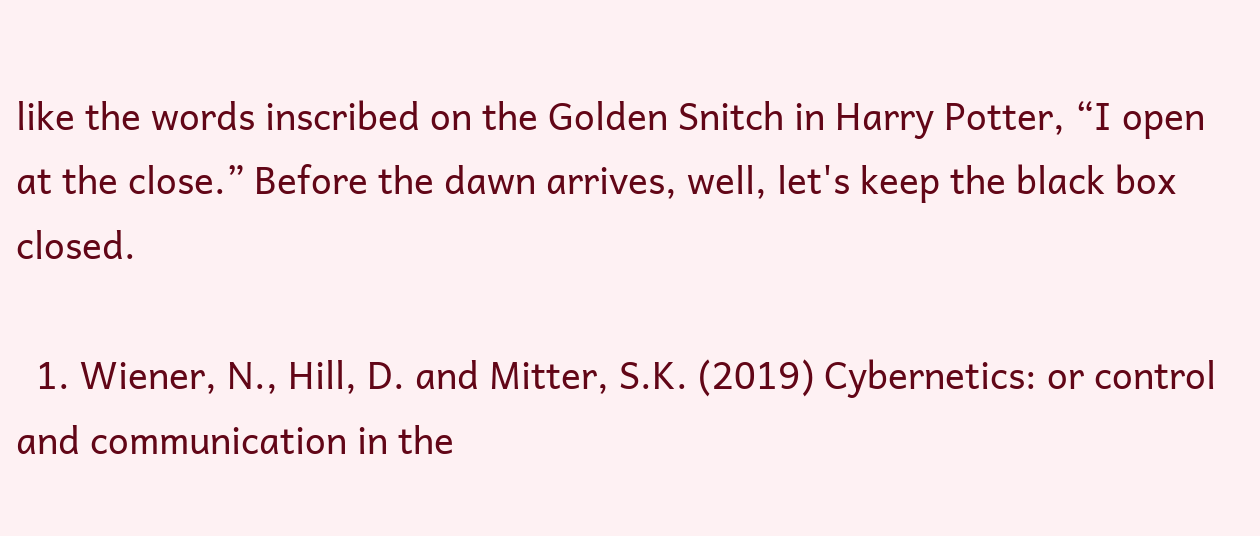like the words inscribed on the Golden Snitch in Harry Potter, “I open at the close.” Before the dawn arrives, well, let's keep the black box closed.

  1. Wiener, N., Hill, D. and Mitter, S.K. (2019) Cybernetics: or control and communication in the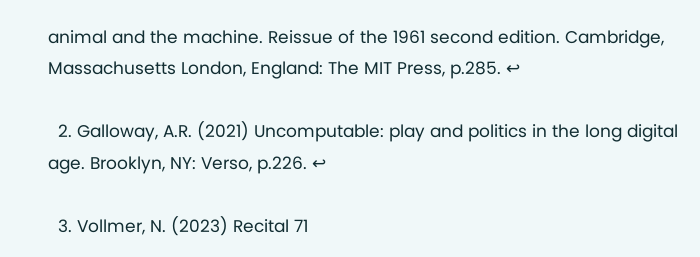animal and the machine. Reissue of the 1961 second edition. Cambridge, Massachusetts London, England: The MIT Press, p.285. ↩

  2. Galloway, A.R. (2021) Uncomputable: play and politics in the long digital age. Brooklyn, NY: Verso, p.226. ↩

  3. Vollmer, N. (2023) Recital 71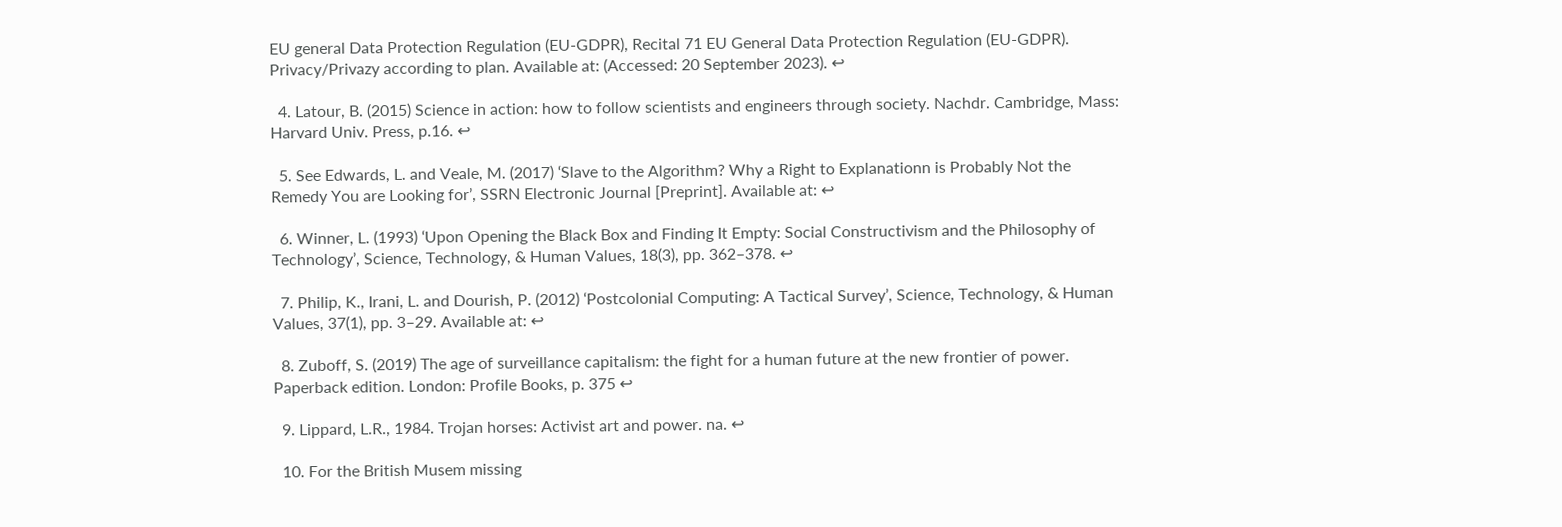EU general Data Protection Regulation (EU-GDPR), Recital 71 EU General Data Protection Regulation (EU-GDPR). Privacy/Privazy according to plan. Available at: (Accessed: 20 September 2023). ↩

  4. Latour, B. (2015) Science in action: how to follow scientists and engineers through society. Nachdr. Cambridge, Mass: Harvard Univ. Press, p.16. ↩

  5. See Edwards, L. and Veale, M. (2017) ‘Slave to the Algorithm? Why a Right to Explanationn is Probably Not the Remedy You are Looking for’, SSRN Electronic Journal [Preprint]. Available at: ↩

  6. Winner, L. (1993) ‘Upon Opening the Black Box and Finding It Empty: Social Constructivism and the Philosophy of Technology’, Science, Technology, & Human Values, 18(3), pp. 362–378. ↩

  7. Philip, K., Irani, L. and Dourish, P. (2012) ‘Postcolonial Computing: A Tactical Survey’, Science, Technology, & Human Values, 37(1), pp. 3–29. Available at: ↩

  8. Zuboff, S. (2019) The age of surveillance capitalism: the fight for a human future at the new frontier of power. Paperback edition. London: Profile Books, p. 375 ↩

  9. Lippard, L.R., 1984. Trojan horses: Activist art and power. na. ↩

  10. For the British Musem missing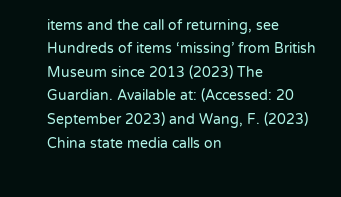items and the call of returning, see Hundreds of items ‘missing’ from British Museum since 2013 (2023) The Guardian. Available at: (Accessed: 20 September 2023) and Wang, F. (2023) China state media calls on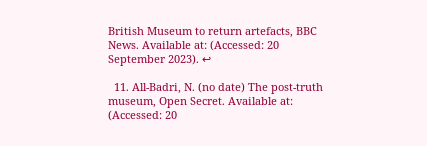British Museum to return artefacts, BBC News. Available at: (Accessed: 20 September 2023). ↩

  11. All-Badri, N. (no date) The post-truth museum, Open Secret. Available at: (Accessed: 20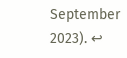September 2023). ↩